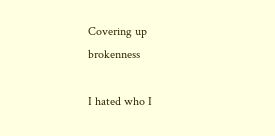Covering up brokenness

I hated who I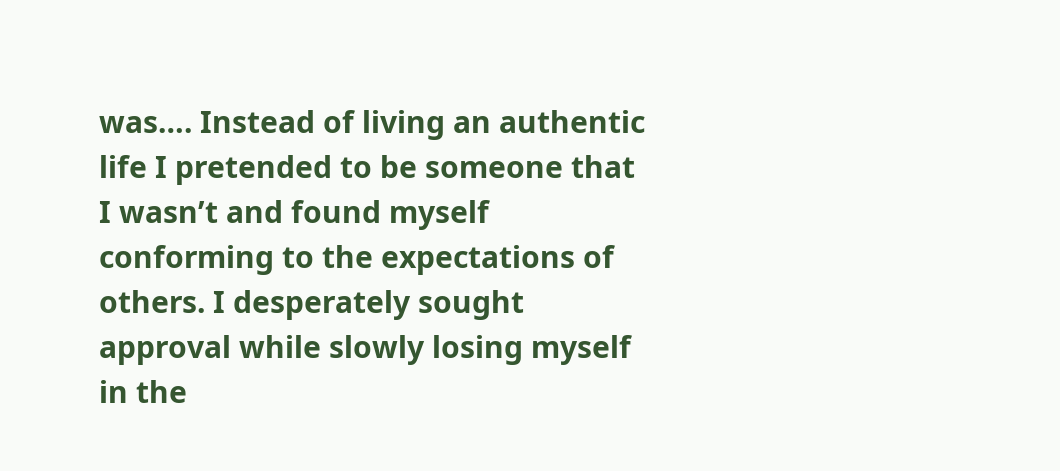was…. Instead of living an authentic life I pretended to be someone that I wasn’t and found myself conforming to the expectations of others. I desperately sought approval while slowly losing myself in the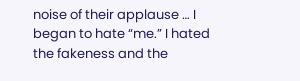noise of their applause … I began to hate “me.” I hated the fakeness and the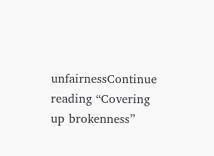unfairnessContinue reading “Covering up brokenness”